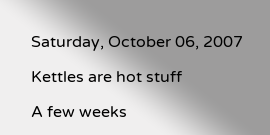Saturday, October 06, 2007

Kettles are hot stuff

A few weeks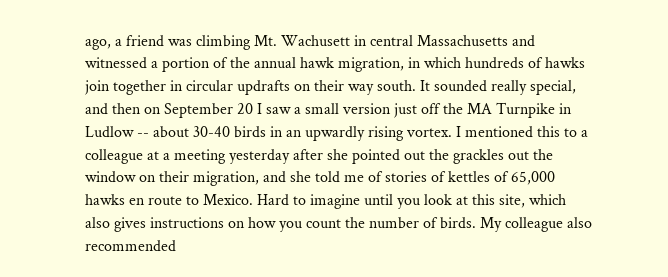ago, a friend was climbing Mt. Wachusett in central Massachusetts and witnessed a portion of the annual hawk migration, in which hundreds of hawks join together in circular updrafts on their way south. It sounded really special, and then on September 20 I saw a small version just off the MA Turnpike in Ludlow -- about 30-40 birds in an upwardly rising vortex. I mentioned this to a colleague at a meeting yesterday after she pointed out the grackles out the window on their migration, and she told me of stories of kettles of 65,000 hawks en route to Mexico. Hard to imagine until you look at this site, which also gives instructions on how you count the number of birds. My colleague also recommended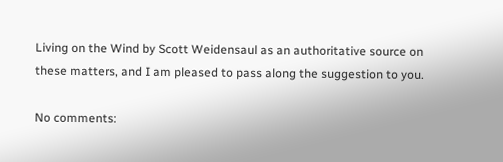Living on the Wind by Scott Weidensaul as an authoritative source on these matters, and I am pleased to pass along the suggestion to you.

No comments: